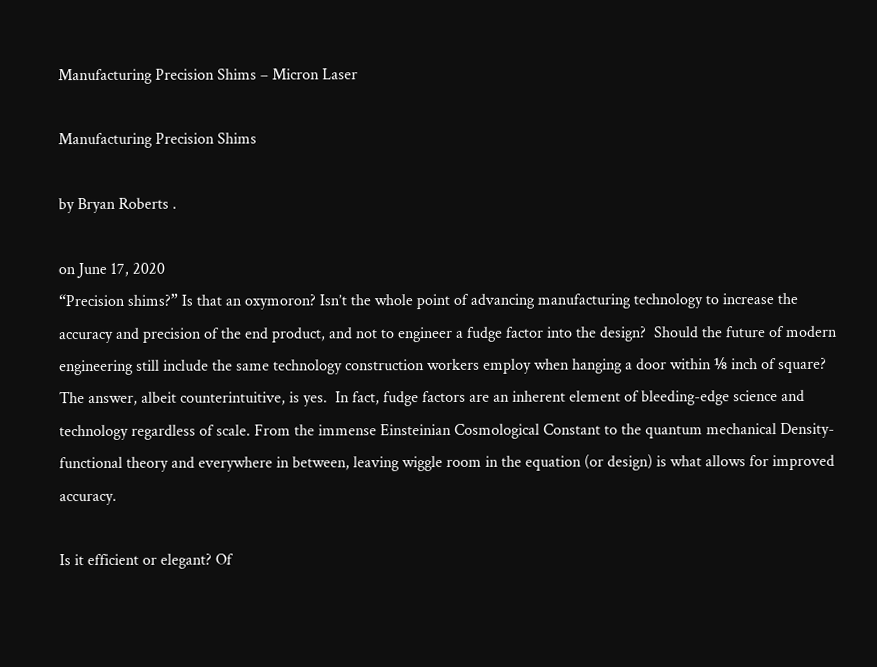Manufacturing Precision Shims – Micron Laser

Manufacturing Precision Shims

by Bryan Roberts .

on June 17, 2020
“Precision shims?” Is that an oxymoron? Isn’t the whole point of advancing manufacturing technology to increase the accuracy and precision of the end product, and not to engineer a fudge factor into the design?  Should the future of modern engineering still include the same technology construction workers employ when hanging a door within ⅛ inch of square?  The answer, albeit counterintuitive, is yes.  In fact, fudge factors are an inherent element of bleeding-edge science and technology regardless of scale. From the immense Einsteinian Cosmological Constant to the quantum mechanical Density-functional theory and everywhere in between, leaving wiggle room in the equation (or design) is what allows for improved accuracy.

Is it efficient or elegant? Of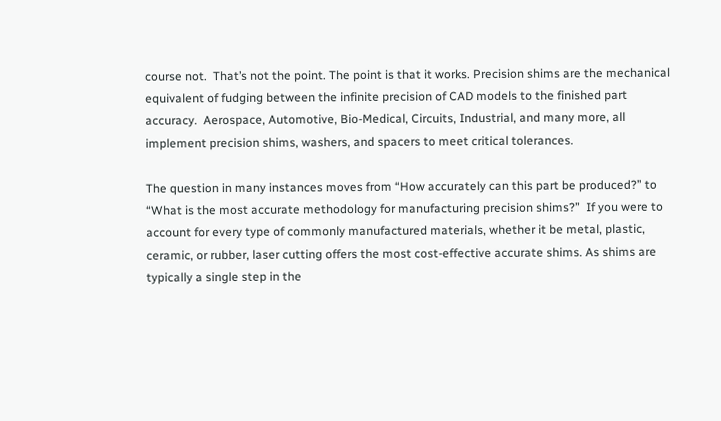course not.  That’s not the point. The point is that it works. Precision shims are the mechanical equivalent of fudging between the infinite precision of CAD models to the finished part accuracy.  Aerospace, Automotive, Bio-Medical, Circuits, Industrial, and many more, all implement precision shims, washers, and spacers to meet critical tolerances.

The question in many instances moves from “How accurately can this part be produced?” to “What is the most accurate methodology for manufacturing precision shims?”  If you were to account for every type of commonly manufactured materials, whether it be metal, plastic, ceramic, or rubber, laser cutting offers the most cost-effective accurate shims. As shims are typically a single step in the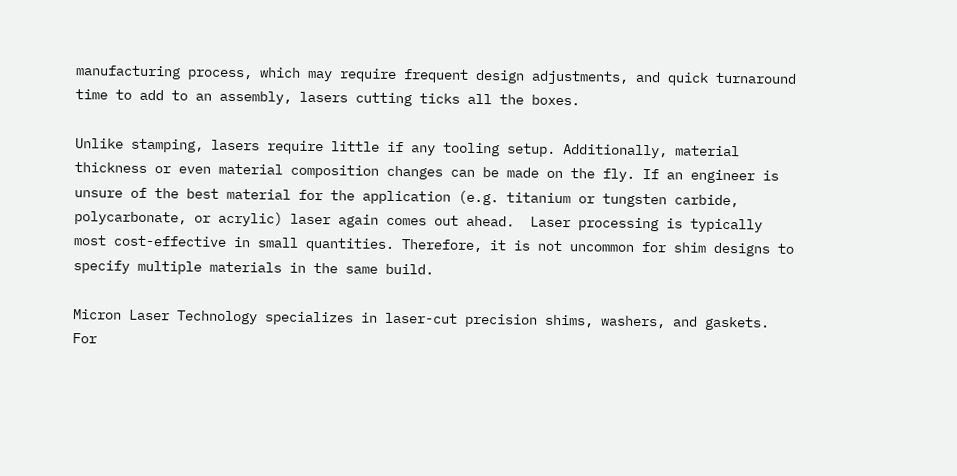manufacturing process, which may require frequent design adjustments, and quick turnaround time to add to an assembly, lasers cutting ticks all the boxes.

Unlike stamping, lasers require little if any tooling setup. Additionally, material thickness or even material composition changes can be made on the fly. If an engineer is unsure of the best material for the application (e.g. titanium or tungsten carbide, polycarbonate, or acrylic) laser again comes out ahead.  Laser processing is typically most cost-effective in small quantities. Therefore, it is not uncommon for shim designs to specify multiple materials in the same build.

Micron Laser Technology specializes in laser-cut precision shims, washers, and gaskets. For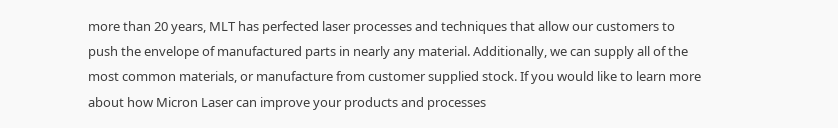more than 20 years, MLT has perfected laser processes and techniques that allow our customers to push the envelope of manufactured parts in nearly any material. Additionally, we can supply all of the most common materials, or manufacture from customer supplied stock. If you would like to learn more about how Micron Laser can improve your products and processes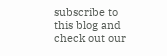subscribe to this blog and check out our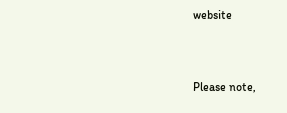website


Please note,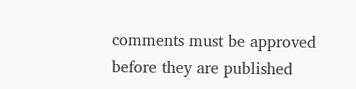comments must be approved before they are published